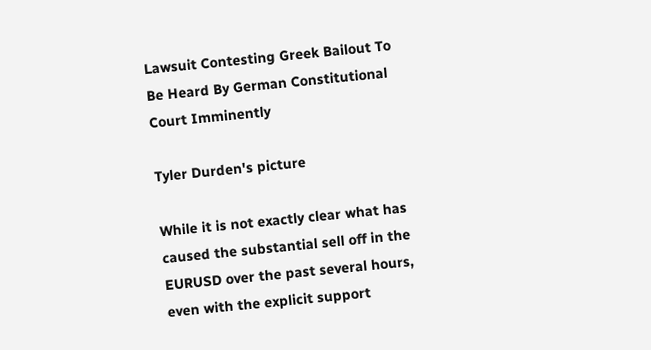Lawsuit Contesting Greek Bailout To Be Heard By German Constitutional Court Imminently

Tyler Durden's picture

While it is not exactly clear what has caused the substantial sell off in the EURUSD over the past several hours, even with the explicit support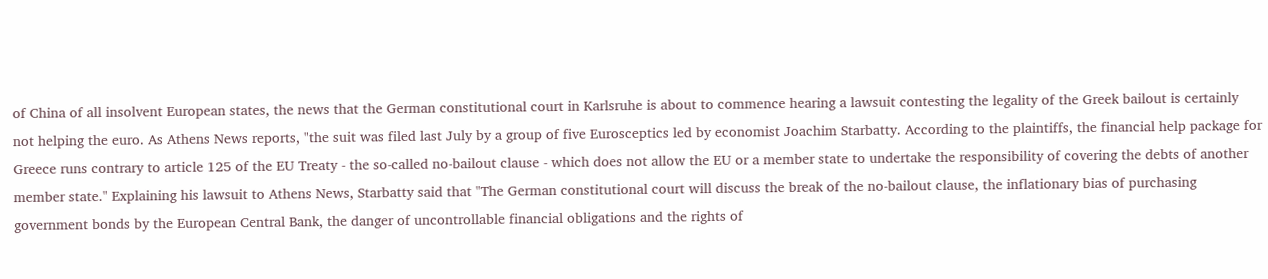of China of all insolvent European states, the news that the German constitutional court in Karlsruhe is about to commence hearing a lawsuit contesting the legality of the Greek bailout is certainly not helping the euro. As Athens News reports, "the suit was filed last July by a group of five Eurosceptics led by economist Joachim Starbatty. According to the plaintiffs, the financial help package for Greece runs contrary to article 125 of the EU Treaty - the so-called no-bailout clause - which does not allow the EU or a member state to undertake the responsibility of covering the debts of another member state." Explaining his lawsuit to Athens News, Starbatty said that "The German constitutional court will discuss the break of the no-bailout clause, the inflationary bias of purchasing government bonds by the European Central Bank, the danger of uncontrollable financial obligations and the rights of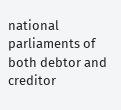national parliaments of both debtor and creditor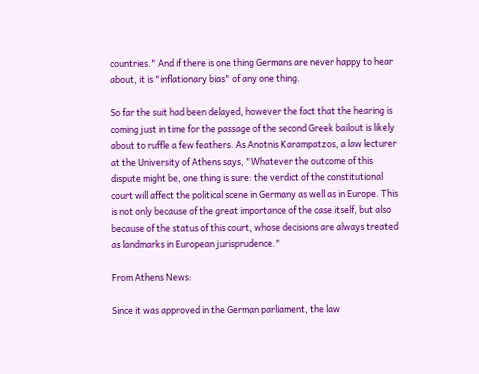countries." And if there is one thing Germans are never happy to hear about, it is "inflationary bias" of any one thing.

So far the suit had been delayed, however the fact that the hearing is coming just in time for the passage of the second Greek bailout is likely about to ruffle a few feathers. As Anotnis Karampatzos, a law lecturer at the University of Athens says, "Whatever the outcome of this dispute might be, one thing is sure: the verdict of the constitutional court will affect the political scene in Germany as well as in Europe. This is not only because of the great importance of the case itself, but also because of the status of this court, whose decisions are always treated as landmarks in European jurisprudence."

From Athens News:

Since it was approved in the German parliament, the law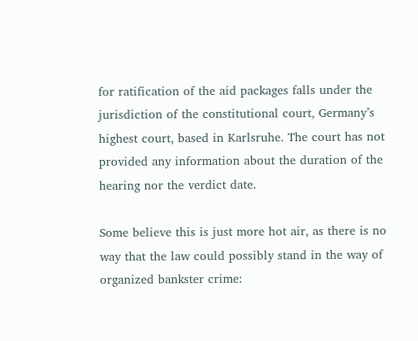for ratification of the aid packages falls under the jurisdiction of the constitutional court, Germany’s highest court, based in Karlsruhe. The court has not provided any information about the duration of the hearing nor the verdict date.

Some believe this is just more hot air, as there is no way that the law could possibly stand in the way of organized bankster crime: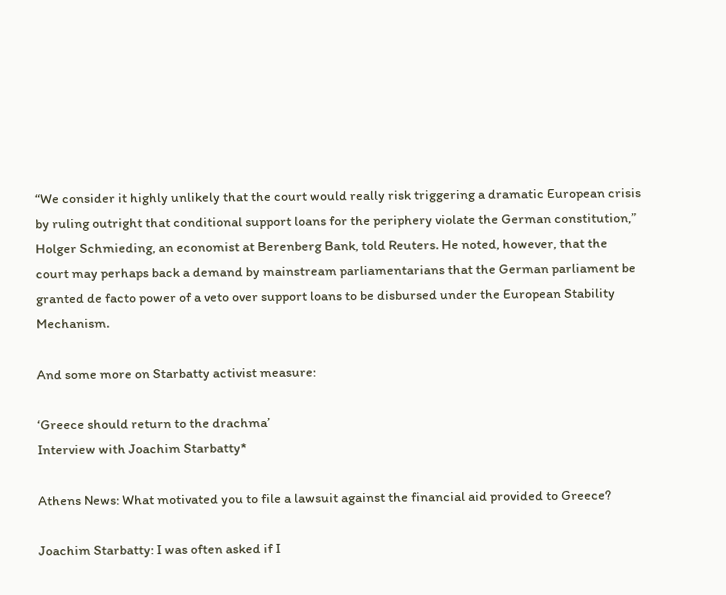“We consider it highly unlikely that the court would really risk triggering a dramatic European crisis by ruling outright that conditional support loans for the periphery violate the German constitution,” Holger Schmieding, an economist at Berenberg Bank, told Reuters. He noted, however, that the court may perhaps back a demand by mainstream parliamentarians that the German parliament be granted de facto power of a veto over support loans to be disbursed under the European Stability Mechanism.

And some more on Starbatty activist measure:

‘Greece should return to the drachma’
Interview with Joachim Starbatty*

Athens News: What motivated you to file a lawsuit against the financial aid provided to Greece?

Joachim Starbatty: I was often asked if I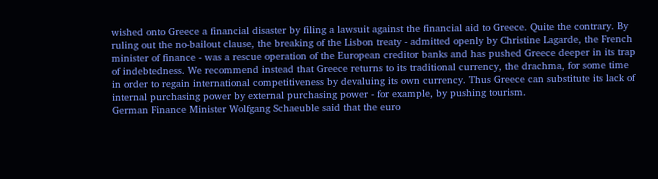wished onto Greece a financial disaster by filing a lawsuit against the financial aid to Greece. Quite the contrary. By ruling out the no-bailout clause, the breaking of the Lisbon treaty - admitted openly by Christine Lagarde, the French minister of finance - was a rescue operation of the European creditor banks and has pushed Greece deeper in its trap of indebtedness. We recommend instead that Greece returns to its traditional currency, the drachma, for some time in order to regain international competitiveness by devaluing its own currency. Thus Greece can substitute its lack of internal purchasing power by external purchasing power - for example, by pushing tourism.
German Finance Minister Wolfgang Schaeuble said that the euro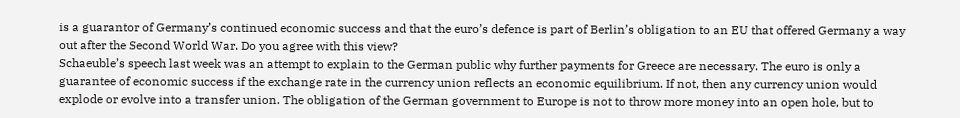is a guarantor of Germany’s continued economic success and that the euro’s defence is part of Berlin’s obligation to an EU that offered Germany a way out after the Second World War. Do you agree with this view?
Schaeuble’s speech last week was an attempt to explain to the German public why further payments for Greece are necessary. The euro is only a guarantee of economic success if the exchange rate in the currency union reflects an economic equilibrium. If not, then any currency union would explode or evolve into a transfer union. The obligation of the German government to Europe is not to throw more money into an open hole, but to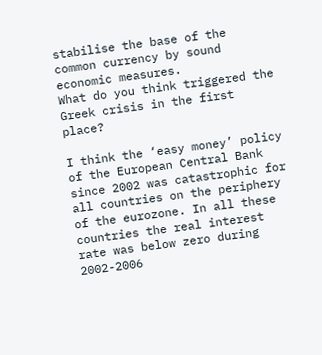stabilise the base of the common currency by sound economic measures.
What do you think triggered the Greek crisis in the first place?

I think the ‘easy money’ policy of the European Central Bank since 2002 was catastrophic for all countries on the periphery of the eurozone. In all these countries the real interest rate was below zero during 2002-2006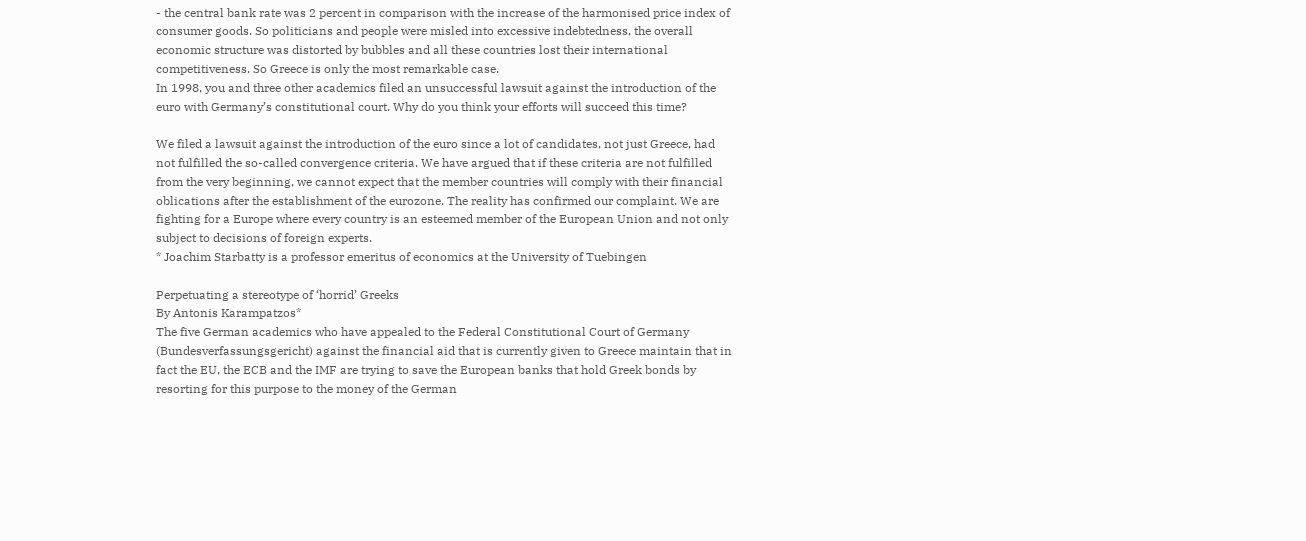- the central bank rate was 2 percent in comparison with the increase of the harmonised price index of consumer goods. So politicians and people were misled into excessive indebtedness, the overall economic structure was distorted by bubbles and all these countries lost their international competitiveness. So Greece is only the most remarkable case.
In 1998, you and three other academics filed an unsuccessful lawsuit against the introduction of the euro with Germany’s constitutional court. Why do you think your efforts will succeed this time?

We filed a lawsuit against the introduction of the euro since a lot of candidates, not just Greece, had not fulfilled the so-called convergence criteria. We have argued that if these criteria are not fulfilled from the very beginning, we cannot expect that the member countries will comply with their financial oblications after the establishment of the eurozone. The reality has confirmed our complaint. We are fighting for a Europe where every country is an esteemed member of the European Union and not only subject to decisions of foreign experts.
* Joachim Starbatty is a professor emeritus of economics at the University of Tuebingen

Perpetuating a stereotype of ‘horrid’ Greeks
By Antonis Karampatzos*
The five German academics who have appealed to the Federal Constitutional Court of Germany (Bundesverfassungsgericht) against the financial aid that is currently given to Greece maintain that in fact the EU, the ECB and the IMF are trying to save the European banks that hold Greek bonds by resorting for this purpose to the money of the German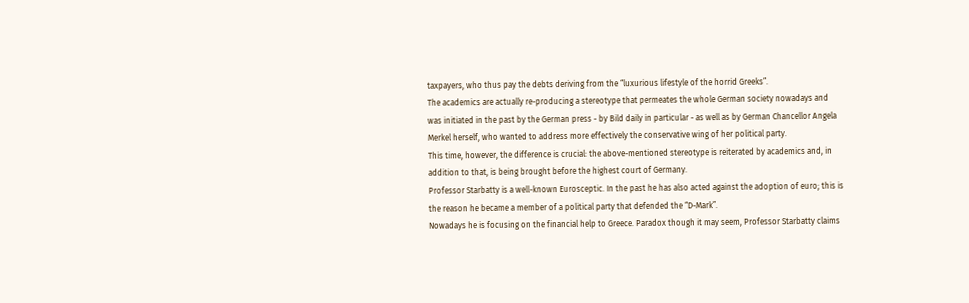taxpayers, who thus pay the debts deriving from the “luxurious lifestyle of the horrid Greeks”.
The academics are actually re-producing a stereotype that permeates the whole German society nowadays and was initiated in the past by the German press - by Bild daily in particular - as well as by German Chancellor Angela Merkel herself, who wanted to address more effectively the conservative wing of her political party.
This time, however, the difference is crucial: the above-mentioned stereotype is reiterated by academics and, in addition to that, is being brought before the highest court of Germany.
Professor Starbatty is a well-known Eurosceptic. In the past he has also acted against the adoption of euro; this is the reason he became a member of a political party that defended the “D-Mark”.
Nowadays he is focusing on the financial help to Greece. Paradox though it may seem, Professor Starbatty claims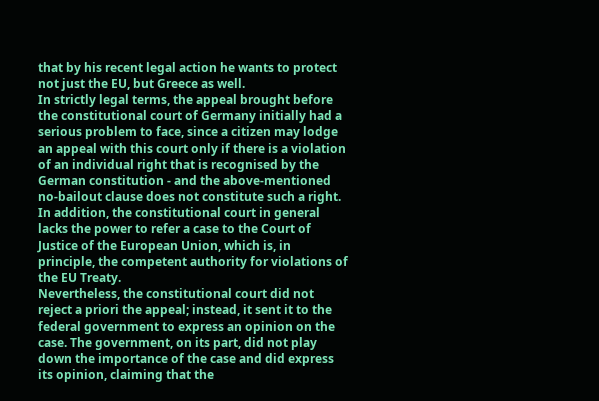that by his recent legal action he wants to protect not just the EU, but Greece as well.
In strictly legal terms, the appeal brought before the constitutional court of Germany initially had a serious problem to face, since a citizen may lodge an appeal with this court only if there is a violation of an individual right that is recognised by the German constitution - and the above-mentioned no-bailout clause does not constitute such a right. In addition, the constitutional court in general lacks the power to refer a case to the Court of Justice of the European Union, which is, in principle, the competent authority for violations of the EU Treaty.
Nevertheless, the constitutional court did not reject a priori the appeal; instead, it sent it to the federal government to express an opinion on the case. The government, on its part, did not play down the importance of the case and did express its opinion, claiming that the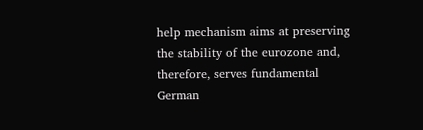help mechanism aims at preserving the stability of the eurozone and, therefore, serves fundamental German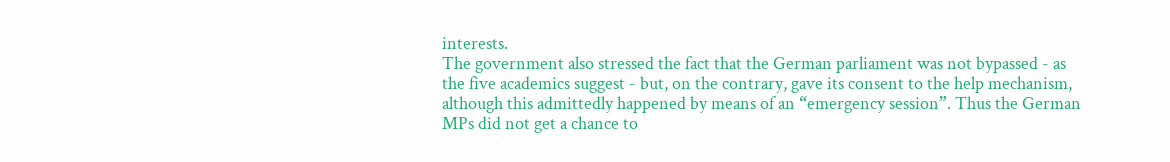interests.
The government also stressed the fact that the German parliament was not bypassed - as the five academics suggest - but, on the contrary, gave its consent to the help mechanism, although this admittedly happened by means of an “emergency session”. Thus the German MPs did not get a chance to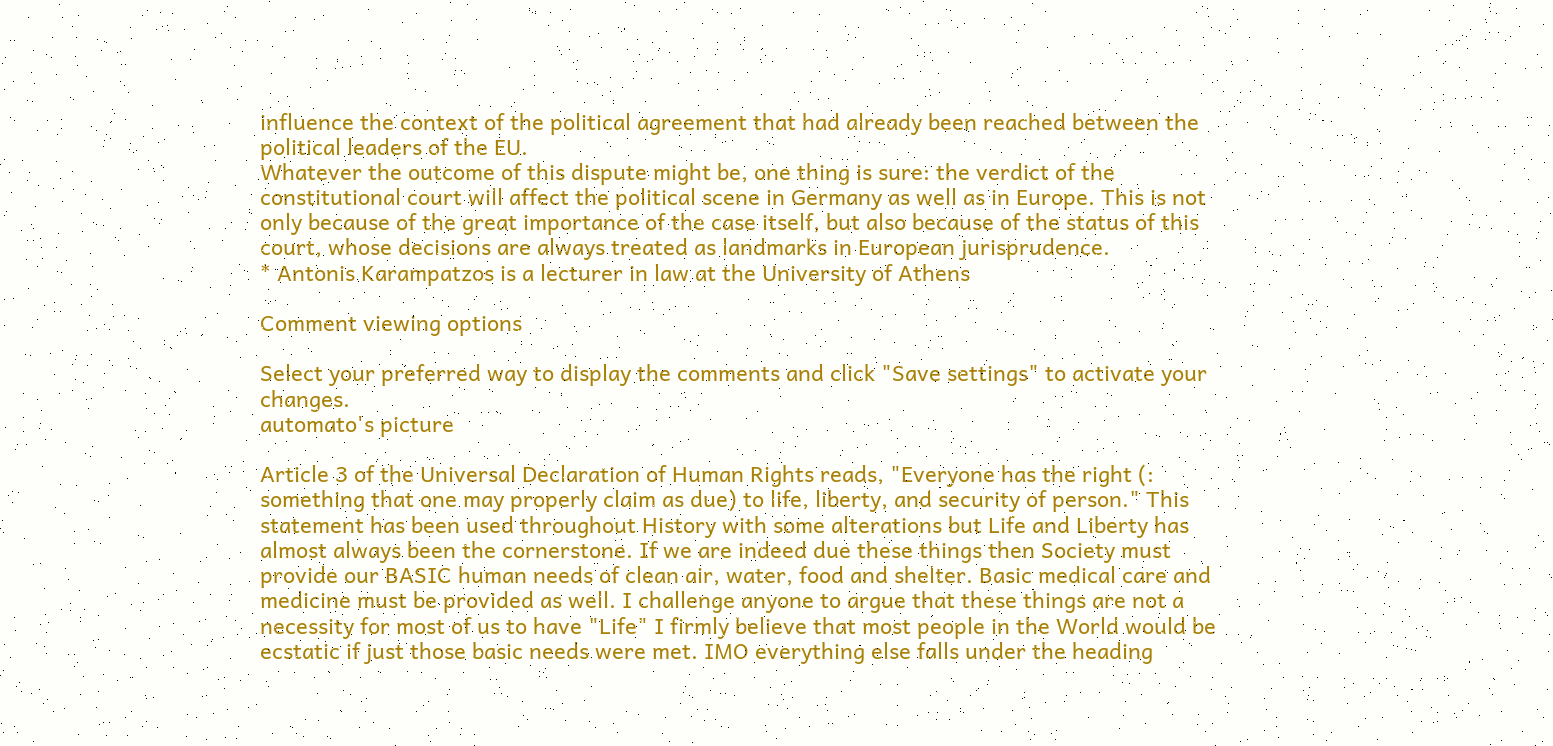influence the context of the political agreement that had already been reached between the political leaders of the EU.
Whatever the outcome of this dispute might be, one thing is sure: the verdict of the constitutional court will affect the political scene in Germany as well as in Europe. This is not only because of the great importance of the case itself, but also because of the status of this court, whose decisions are always treated as landmarks in European jurisprudence.
* Antonis Karampatzos is a lecturer in law at the University of Athens

Comment viewing options

Select your preferred way to display the comments and click "Save settings" to activate your changes.
automato's picture

Article 3 of the Universal Declaration of Human Rights reads, "Everyone has the right (: something that one may properly claim as due) to life, liberty, and security of person." This statement has been used throughout History with some alterations but Life and Liberty has almost always been the cornerstone. If we are indeed due these things then Society must provide our BASIC human needs of clean air, water, food and shelter. Basic medical care and medicine must be provided as well. I challenge anyone to argue that these things are not a necessity for most of us to have "Life" I firmly believe that most people in the World would be ecstatic if just those basic needs were met. IMO everything else falls under the heading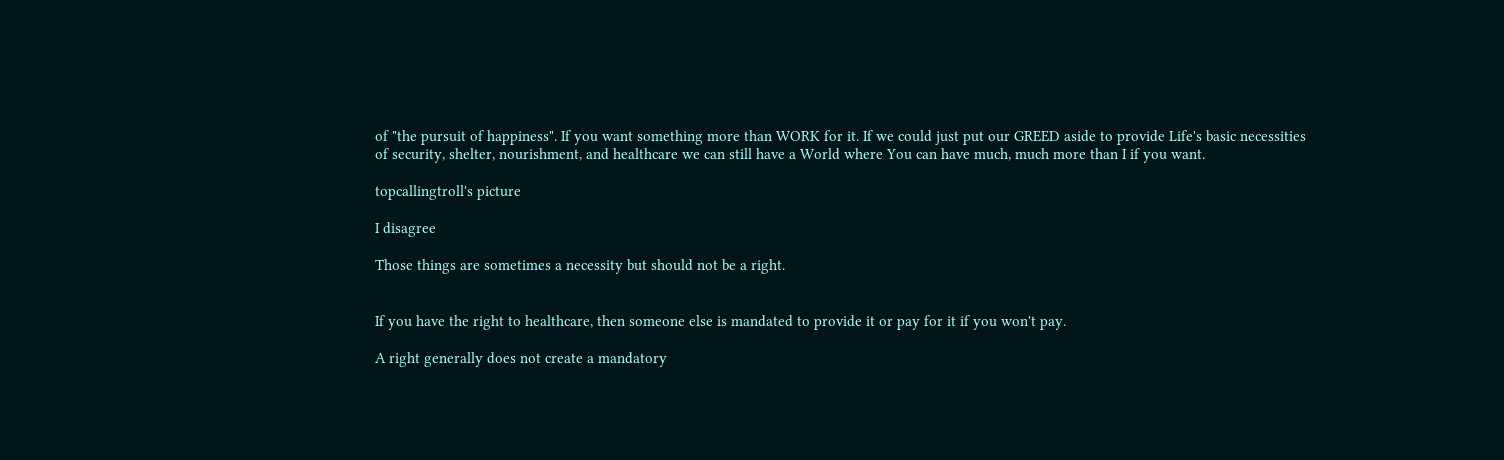of "the pursuit of happiness". If you want something more than WORK for it. If we could just put our GREED aside to provide Life's basic necessities of security, shelter, nourishment, and healthcare we can still have a World where You can have much, much more than I if you want.

topcallingtroll's picture

I disagree

Those things are sometimes a necessity but should not be a right.


If you have the right to healthcare, then someone else is mandated to provide it or pay for it if you won't pay.

A right generally does not create a mandatory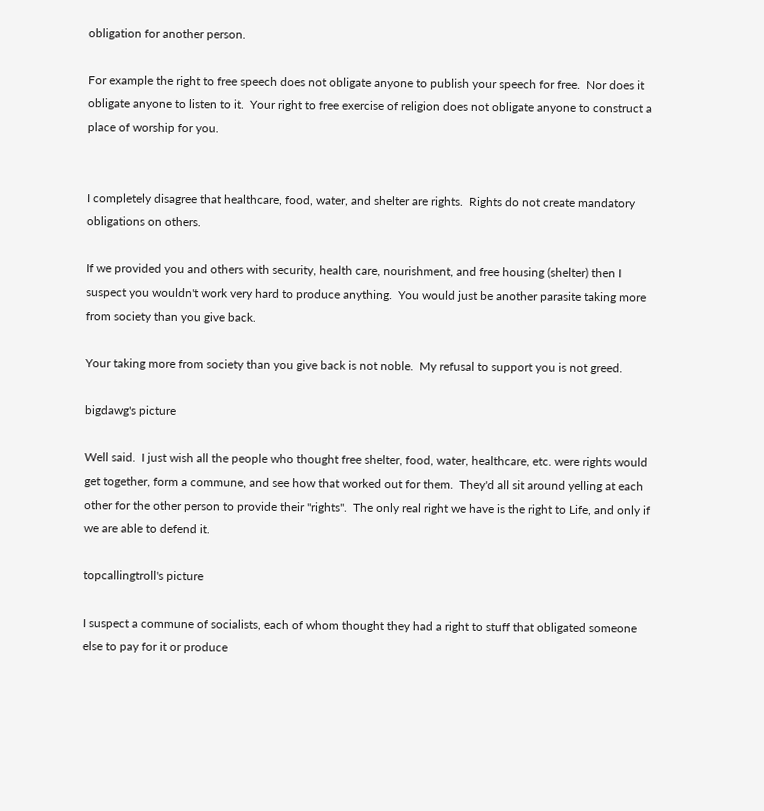obligation for another person.

For example the right to free speech does not obligate anyone to publish your speech for free.  Nor does it obligate anyone to listen to it.  Your right to free exercise of religion does not obligate anyone to construct a place of worship for you.


I completely disagree that healthcare, food, water, and shelter are rights.  Rights do not create mandatory obligations on others.

If we provided you and others with security, health care, nourishment, and free housing (shelter) then I suspect you wouldn't work very hard to produce anything.  You would just be another parasite taking more from society than you give back.

Your taking more from society than you give back is not noble.  My refusal to support you is not greed.

bigdawg's picture

Well said.  I just wish all the people who thought free shelter, food, water, healthcare, etc. were rights would get together, form a commune, and see how that worked out for them.  They'd all sit around yelling at each other for the other person to provide their "rights".  The only real right we have is the right to Life, and only if we are able to defend it.

topcallingtroll's picture

I suspect a commune of socialists, each of whom thought they had a right to stuff that obligated someone else to pay for it or produce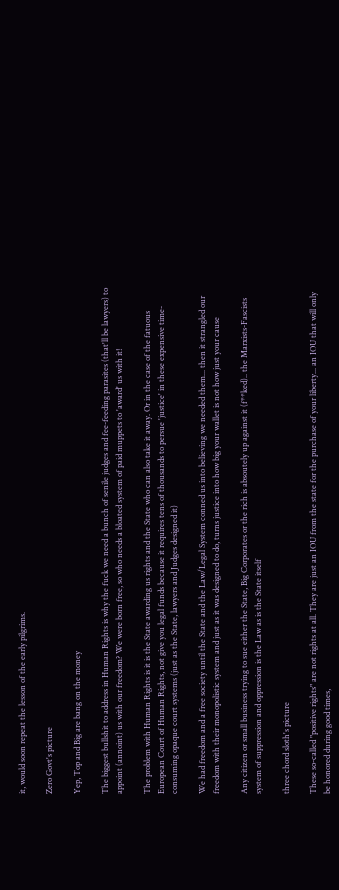it, would soon repeat the lesson of the early pilgrims.

Zero Govt's picture

Yep, Top and Big are bang on the money

The biggest bullshit to address in Human Rights is why the fuck we need a bunch of senile judges and fee-feeding parasites (that'll be lawyers) to appoint (annoint) us with our freedom? We were born free, so who needs a bloated system of paid muppets to 'award' us with it!

The problem with Human Rights is it is the State awarding us rights and the State who can also take it away. Or in the case of the fatuous European Court of Human Rights, not give you legal funds because it requires tens of thousands to persue 'justice' in these expensive time-consuming opaque court systems (just as the State, lawyers and Judges designed it)

We had freedom and a free society until the State and the Law/Legal System conned us into believing we needed them... then it strangled our freedom with their monopolistic system and just as it was designed to do, turns justice into how big your wallet is not how just your cause

Any citizen or small business trying to sue either the State, Big Corporates or the rich is absoutely up against it (f**ked).. the Marxists-Fascists system of suppression and oppression is the Law as is the State itself

three chord sloth's picture

These so-called "positive rights" are not rights at all. They are just an IOU from the state for the purchase of your liberty... an IOU that will only be honored during good times,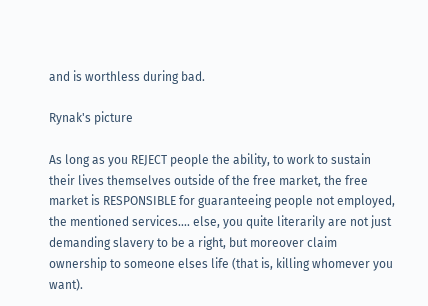and is worthless during bad.

Rynak's picture

As long as you REJECT people the ability, to work to sustain their lives themselves outside of the free market, the free market is RESPONSIBLE for guaranteeing people not employed, the mentioned services.... else, you quite literarily are not just demanding slavery to be a right, but moreover claim ownership to someone elses life (that is, killing whomever you want).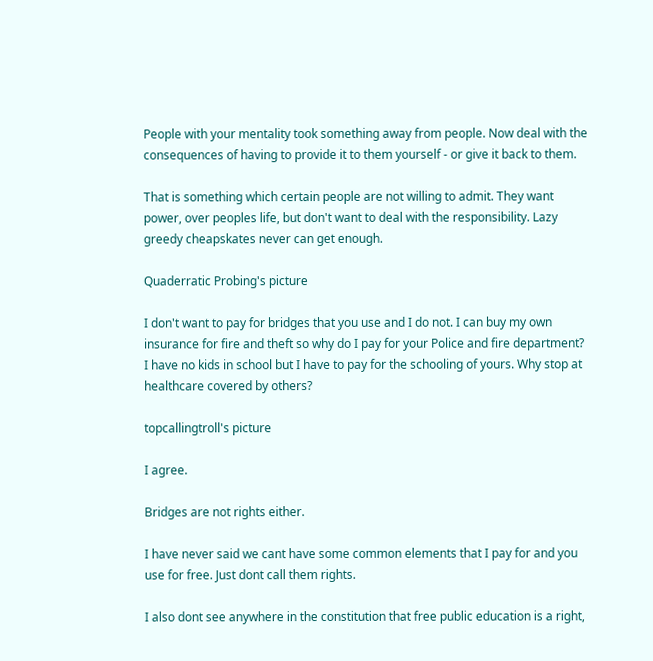People with your mentality took something away from people. Now deal with the consequences of having to provide it to them yourself - or give it back to them.

That is something which certain people are not willing to admit. They want power, over peoples life, but don't want to deal with the responsibility. Lazy greedy cheapskates never can get enough.

Quaderratic Probing's picture

I don't want to pay for bridges that you use and I do not. I can buy my own insurance for fire and theft so why do I pay for your Police and fire department? I have no kids in school but I have to pay for the schooling of yours. Why stop at healthcare covered by others?

topcallingtroll's picture

I agree.

Bridges are not rights either.

I have never said we cant have some common elements that I pay for and you use for free. Just dont call them rights.

I also dont see anywhere in the constitution that free public education is a right,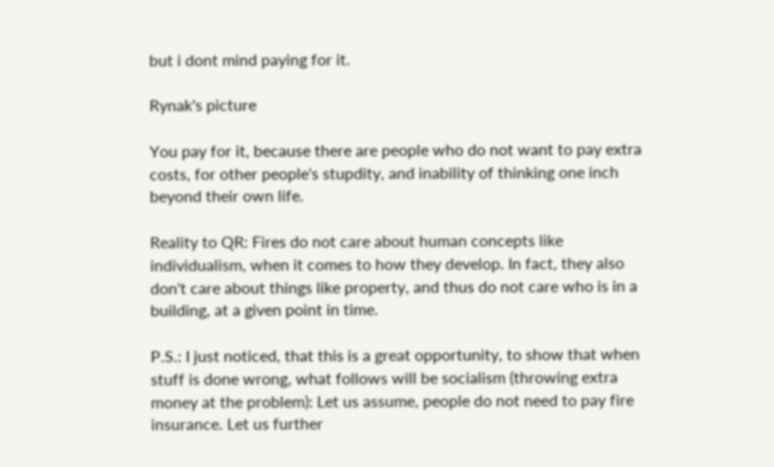but i dont mind paying for it.

Rynak's picture

You pay for it, because there are people who do not want to pay extra costs, for other people's stupdity, and inability of thinking one inch beyond their own life.

Reality to QR: Fires do not care about human concepts like individualism, when it comes to how they develop. In fact, they also don't care about things like property, and thus do not care who is in a building, at a given point in time.

P.S.: I just noticed, that this is a great opportunity, to show that when stuff is done wrong, what follows will be socialism (throwing extra money at the problem): Let us assume, people do not need to pay fire insurance. Let us further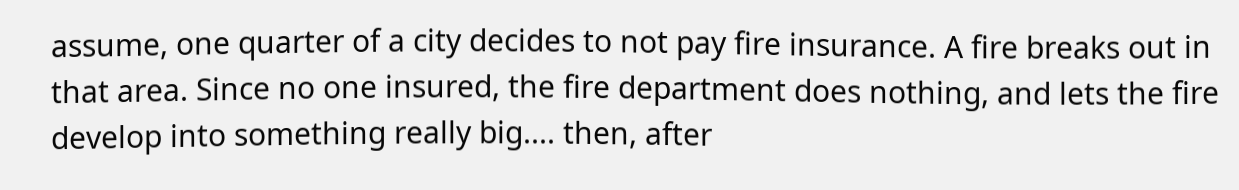assume, one quarter of a city decides to not pay fire insurance. A fire breaks out in that area. Since no one insured, the fire department does nothing, and lets the fire develop into something really big.... then, after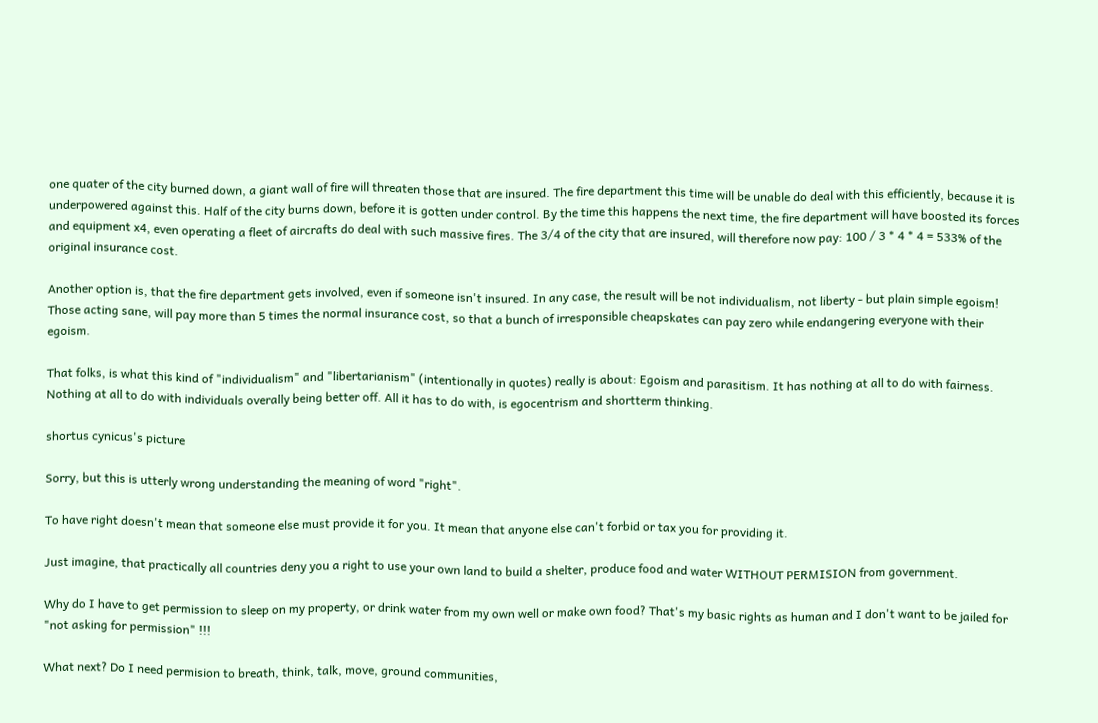one quater of the city burned down, a giant wall of fire will threaten those that are insured. The fire department this time will be unable do deal with this efficiently, because it is underpowered against this. Half of the city burns down, before it is gotten under control. By the time this happens the next time, the fire department will have boosted its forces and equipment x4, even operating a fleet of aircrafts do deal with such massive fires. The 3/4 of the city that are insured, will therefore now pay: 100 / 3 * 4 * 4 = 533% of the original insurance cost.

Another option is, that the fire department gets involved, even if someone isn't insured. In any case, the result will be not individualism, not liberty - but plain simple egoism! Those acting sane, will pay more than 5 times the normal insurance cost, so that a bunch of irresponsible cheapskates can pay zero while endangering everyone with their egoism.

That folks, is what this kind of "individualism" and "libertarianism" (intentionally in quotes) really is about: Egoism and parasitism. It has nothing at all to do with fairness. Nothing at all to do with individuals overally being better off. All it has to do with, is egocentrism and shortterm thinking.

shortus cynicus's picture

Sorry, but this is utterly wrong understanding the meaning of word "right".

To have right doesn't mean that someone else must provide it for you. It mean that anyone else can't forbid or tax you for providing it.

Just imagine, that practically all countries deny you a right to use your own land to build a shelter, produce food and water WITHOUT PERMISION from government.

Why do I have to get permission to sleep on my property, or drink water from my own well or make own food? That's my basic rights as human and I don't want to be jailed for "not asking for permission" !!!

What next? Do I need permision to breath, think, talk, move, ground communities,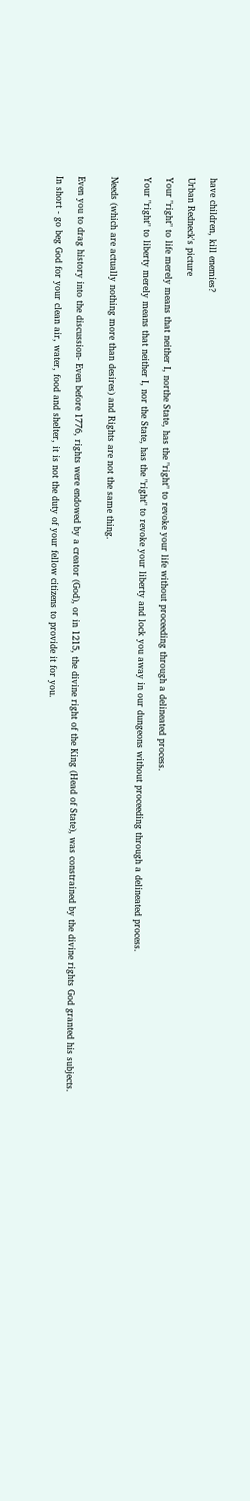have children, kill enemies?

Urban Redneck's picture

Your "right" to life merely means that neither I, northe State, has the "right" to revoke your life without proceeding through a delineated process.

Your "right" to liberty merely means that neither I, nor the State, has the "right" to revoke your liberty and lock you away in our dungeons without proceeding through a delineated process.


Needs (which are actually nothing more than desires) and Rights are not the same thing.


Even you to drag history into the discussion- Even before 1776, rights were endowed by a creator (God), or in 1215, the divine right of the King (Head of State), was constrained by the divine rights God granted his subjects.

In short - go beg God for your clean air, water, food and shelter, it is not the duty of your fellow citizens to provide it for you.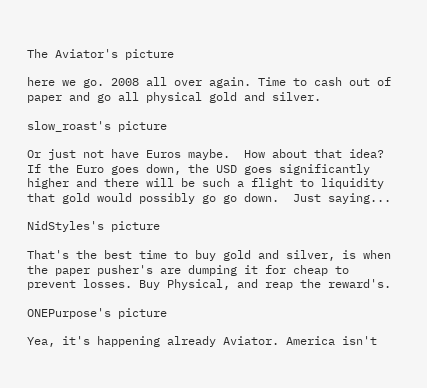The Aviator's picture

here we go. 2008 all over again. Time to cash out of paper and go all physical gold and silver.

slow_roast's picture

Or just not have Euros maybe.  How about that idea?  If the Euro goes down, the USD goes significantly higher and there will be such a flight to liquidity that gold would possibly go go down.  Just saying...

NidStyles's picture

That's the best time to buy gold and silver, is when the paper pusher's are dumping it for cheap to prevent losses. Buy Physical, and reap the reward's.

ONEPurpose's picture

Yea, it's happening already Aviator. America isn't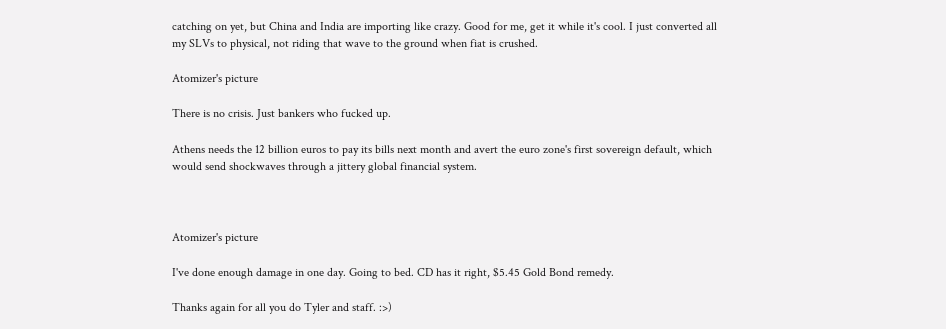catching on yet, but China and India are importing like crazy. Good for me, get it while it's cool. I just converted all my SLVs to physical, not riding that wave to the ground when fiat is crushed.

Atomizer's picture

There is no crisis. Just bankers who fucked up.

Athens needs the 12 billion euros to pay its bills next month and avert the euro zone's first sovereign default, which would send shockwaves through a jittery global financial system.



Atomizer's picture

I've done enough damage in one day. Going to bed. CD has it right, $5.45 Gold Bond remedy.

Thanks again for all you do Tyler and staff. :>)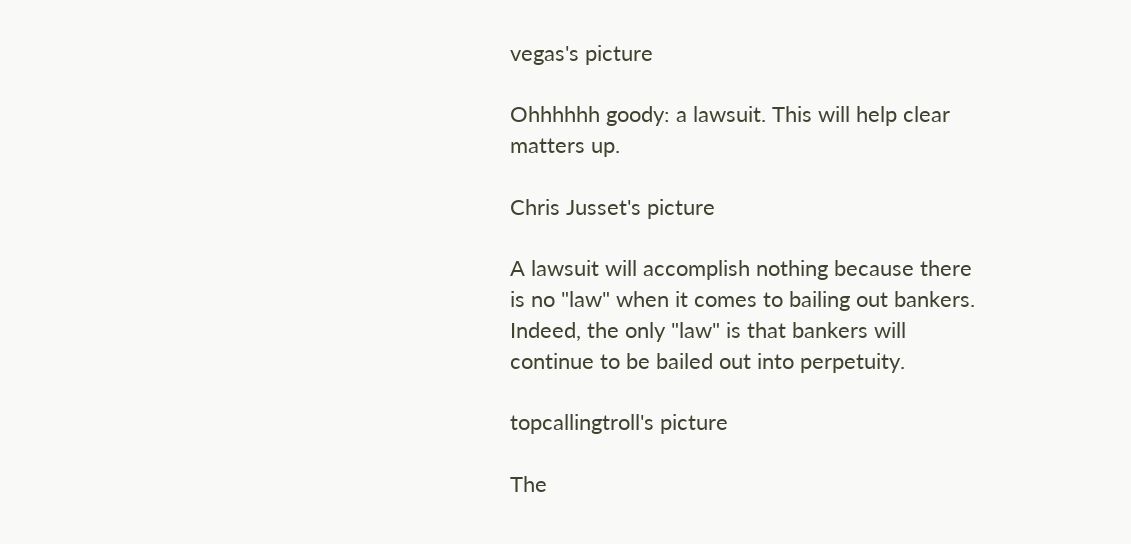vegas's picture

Ohhhhhh goody: a lawsuit. This will help clear matters up.

Chris Jusset's picture

A lawsuit will accomplish nothing because there is no "law" when it comes to bailing out bankers.  Indeed, the only "law" is that bankers will continue to be bailed out into perpetuity.

topcallingtroll's picture

The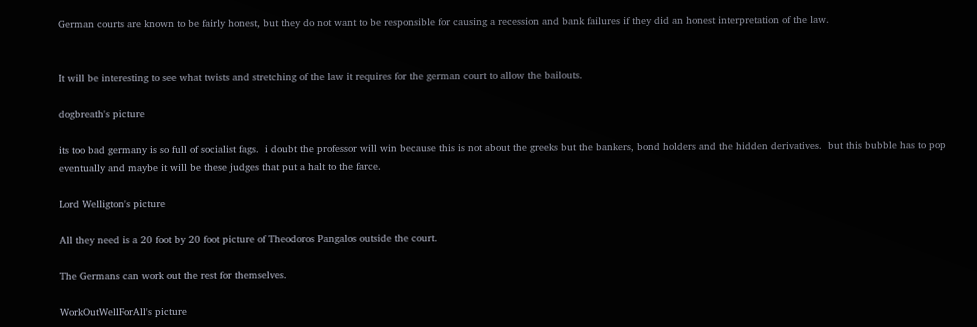German courts are known to be fairly honest, but they do not want to be responsible for causing a recession and bank failures if they did an honest interpretation of the law.


It will be interesting to see what twists and stretching of the law it requires for the german court to allow the bailouts.

dogbreath's picture

its too bad germany is so full of socialist fags.  i doubt the professor will win because this is not about the greeks but the bankers, bond holders and the hidden derivatives.  but this bubble has to pop eventually and maybe it will be these judges that put a halt to the farce.

Lord Welligton's picture

All they need is a 20 foot by 20 foot picture of Theodoros Pangalos outside the court.

The Germans can work out the rest for themselves.

WorkOutWellForAll's picture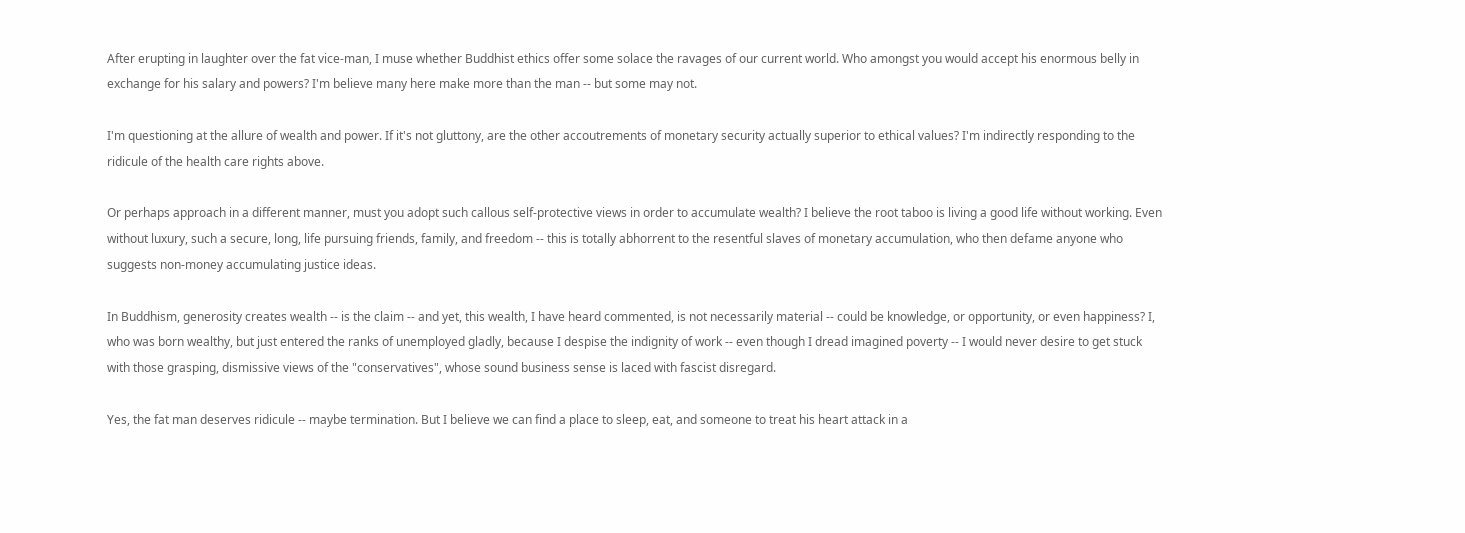After erupting in laughter over the fat vice-man, I muse whether Buddhist ethics offer some solace the ravages of our current world. Who amongst you would accept his enormous belly in exchange for his salary and powers? I'm believe many here make more than the man -- but some may not.

I'm questioning at the allure of wealth and power. If it's not gluttony, are the other accoutrements of monetary security actually superior to ethical values? I'm indirectly responding to the ridicule of the health care rights above.

Or perhaps approach in a different manner, must you adopt such callous self-protective views in order to accumulate wealth? I believe the root taboo is living a good life without working. Even without luxury, such a secure, long, life pursuing friends, family, and freedom -- this is totally abhorrent to the resentful slaves of monetary accumulation, who then defame anyone who suggests non-money accumulating justice ideas.

In Buddhism, generosity creates wealth -- is the claim -- and yet, this wealth, I have heard commented, is not necessarily material -- could be knowledge, or opportunity, or even happiness? I, who was born wealthy, but just entered the ranks of unemployed gladly, because I despise the indignity of work -- even though I dread imagined poverty -- I would never desire to get stuck with those grasping, dismissive views of the "conservatives", whose sound business sense is laced with fascist disregard.

Yes, the fat man deserves ridicule -- maybe termination. But I believe we can find a place to sleep, eat, and someone to treat his heart attack in a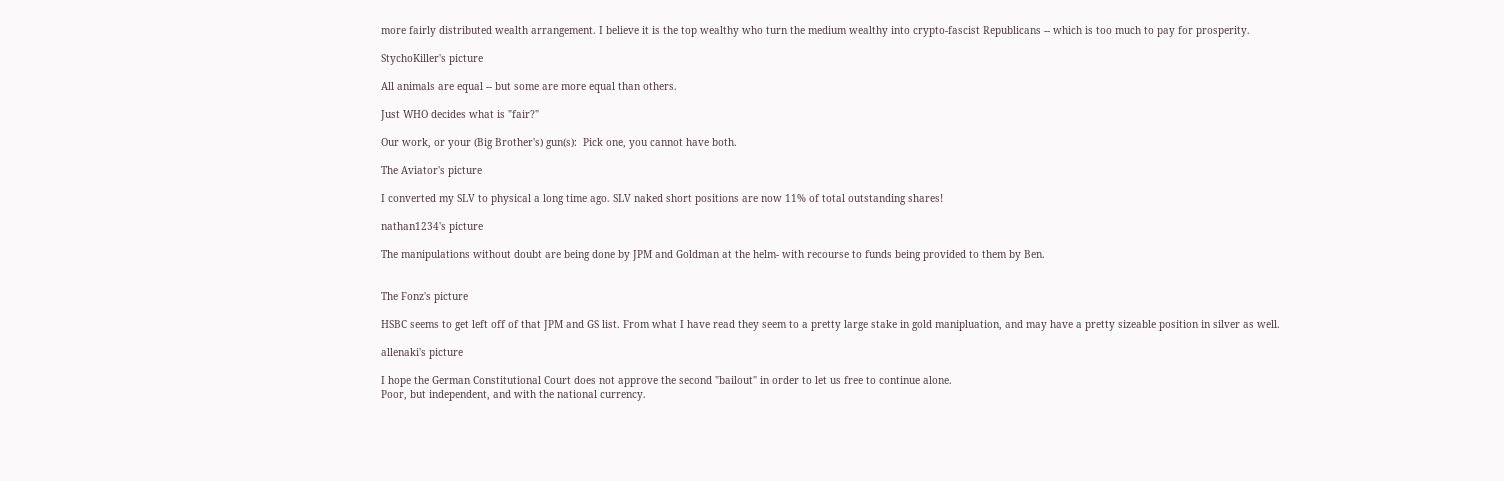more fairly distributed wealth arrangement. I believe it is the top wealthy who turn the medium wealthy into crypto-fascist Republicans -- which is too much to pay for prosperity.

StychoKiller's picture

All animals are equal -- but some are more equal than others.

Just WHO decides what is "fair?"

Our work, or your (Big Brother's) gun(s):  Pick one, you cannot have both.

The Aviator's picture

I converted my SLV to physical a long time ago. SLV naked short positions are now 11% of total outstanding shares!

nathan1234's picture

The manipulations without doubt are being done by JPM and Goldman at the helm- with recourse to funds being provided to them by Ben.


The Fonz's picture

HSBC seems to get left off of that JPM and GS list. From what I have read they seem to a pretty large stake in gold manipluation, and may have a pretty sizeable position in silver as well.

allenaki's picture

I hope the German Constitutional Court does not approve the second "bailout" in order to let us free to continue alone.
Poor, but independent, and with the national currency.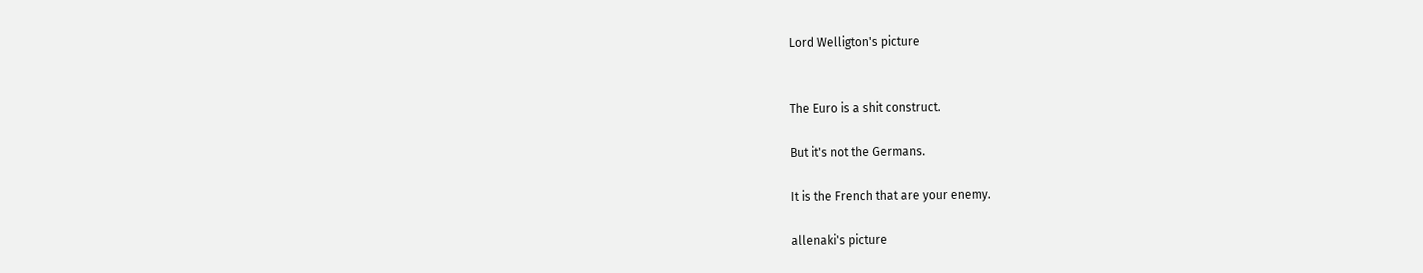Lord Welligton's picture


The Euro is a shit construct.

But it's not the Germans.

It is the French that are your enemy.

allenaki's picture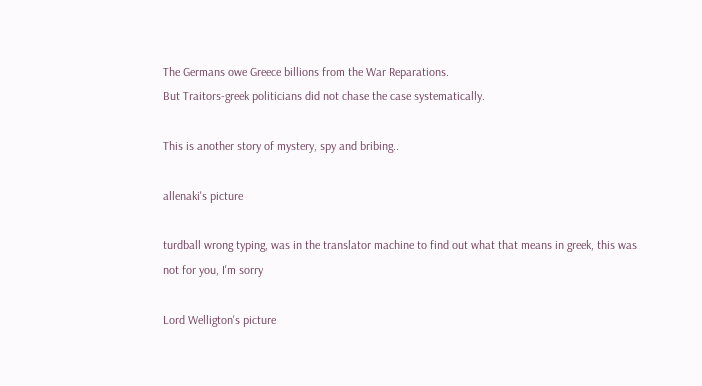The Germans owe Greece billions from the War Reparations.
But Traitors-greek politicians did not chase the case systematically.

This is another story of mystery, spy and bribing..

allenaki's picture

turdball wrong typing, was in the translator machine to find out what that means in greek, this was not for you, I'm sorry

Lord Welligton's picture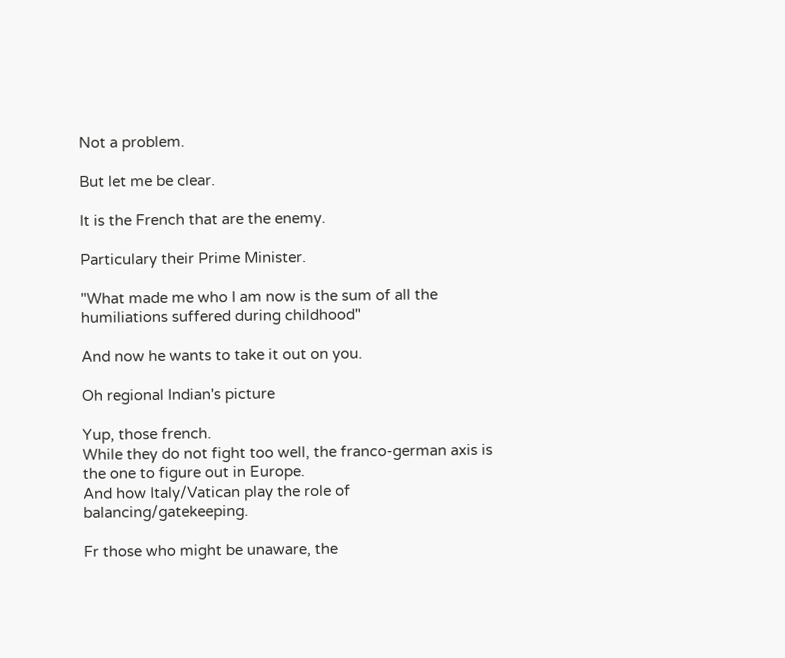Not a problem.

But let me be clear.

It is the French that are the enemy.

Particulary their Prime Minister.

"What made me who I am now is the sum of all the humiliations suffered during childhood"

And now he wants to take it out on you.

Oh regional Indian's picture

Yup, those french.
While they do not fight too well, the franco-german axis is the one to figure out in Europe.
And how Italy/Vatican play the role of balancing/gatekeeping.

Fr those who might be unaware, the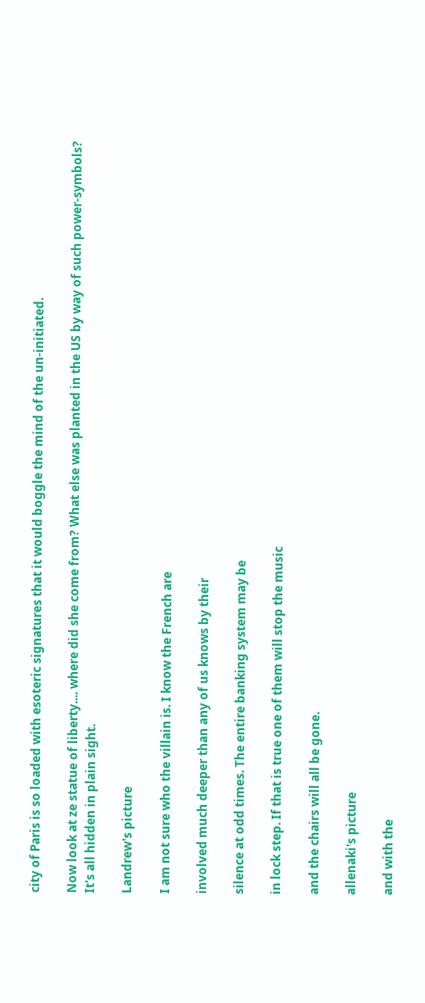city of Paris is so loaded with esoteric signatures that it would boggle the mind of the un-initiated.

Now look at ze statue of liberty.... where did she come from? What else was planted in the US by way of such power-symbols?
It's all hidden in plain sight.

Landrew's picture

I am not sure who the villain is. I know the French are

involved much deeper than any of us knows by their

silence at odd times. The entire banking system may be

in lock step. If that is true one of them will stop the music

and the chairs will all be gone.

allenaki's picture

and with the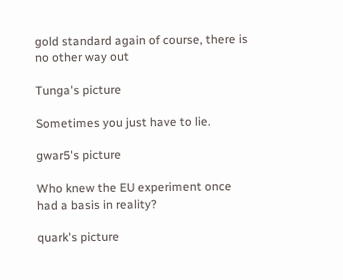gold standard again of course, there is no other way out

Tunga's picture

Sometimes you just have to lie.

gwar5's picture

Who knew the EU experiment once had a basis in reality?

quark's picture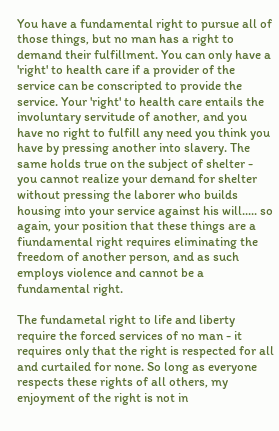You have a fundamental right to pursue all of those things, but no man has a right to demand their fulfillment. You can only have a 'right' to health care if a provider of the service can be conscripted to provide the service. Your 'right' to health care entails the involuntary servitude of another, and you have no right to fulfill any need you think you have by pressing another into slavery. The same holds true on the subject of shelter - you cannot realize your demand for shelter without pressing the laborer who builds housing into your service against his will..... so again, your position that these things are a fiundamental right requires eliminating the freedom of another person, and as such employs violence and cannot be a fundamental right.

The fundametal right to life and liberty require the forced services of no man - it requires only that the right is respected for all and curtailed for none. So long as everyone respects these rights of all others, my enjoyment of the right is not in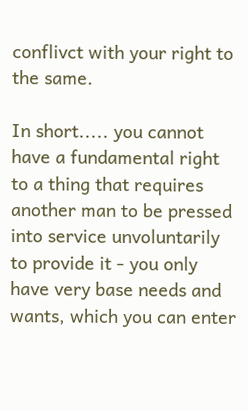conflivct with your right to the same.

In short..... you cannot have a fundamental right to a thing that requires another man to be pressed into service unvoluntarily to provide it - you only have very base needs and wants, which you can enter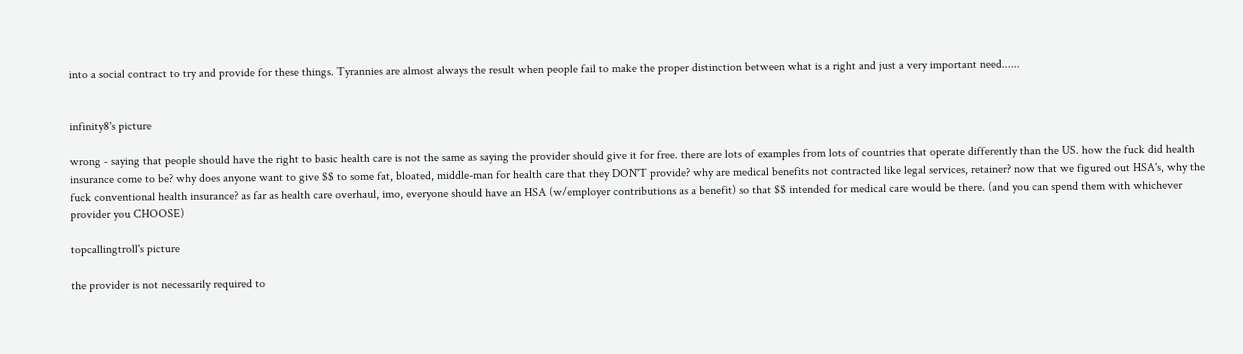into a social contract to try and provide for these things. Tyrannies are almost always the result when people fail to make the proper distinction between what is a right and just a very important need......


infinity8's picture

wrong - saying that people should have the right to basic health care is not the same as saying the provider should give it for free. there are lots of examples from lots of countries that operate differently than the US. how the fuck did health insurance come to be? why does anyone want to give $$ to some fat, bloated, middle-man for health care that they DON'T provide? why are medical benefits not contracted like legal services, retainer? now that we figured out HSA's, why the fuck conventional health insurance? as far as health care overhaul, imo, everyone should have an HSA (w/employer contributions as a benefit) so that $$ intended for medical care would be there. (and you can spend them with whichever provider you CHOOSE)

topcallingtroll's picture

the provider is not necessarily required to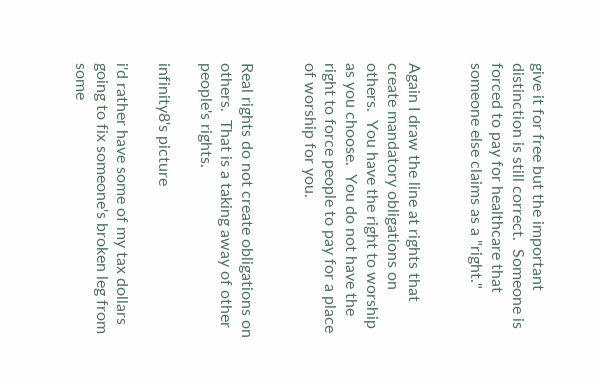give it for free but the important distinction is still correct.  Someone is forced to pay for healthcare that someone else claims as a "right."


Again I draw the line at rights that create mandatory obligations on others.  You have the right to worship as you choose.  You do not have the right to force people to pay for a place of worship for you.


Real rights do not create obligations on others.  That is a taking away of other people's rights.

infinity8's picture

i'd rather have some of my tax dollars going to fix someone's broken leg from some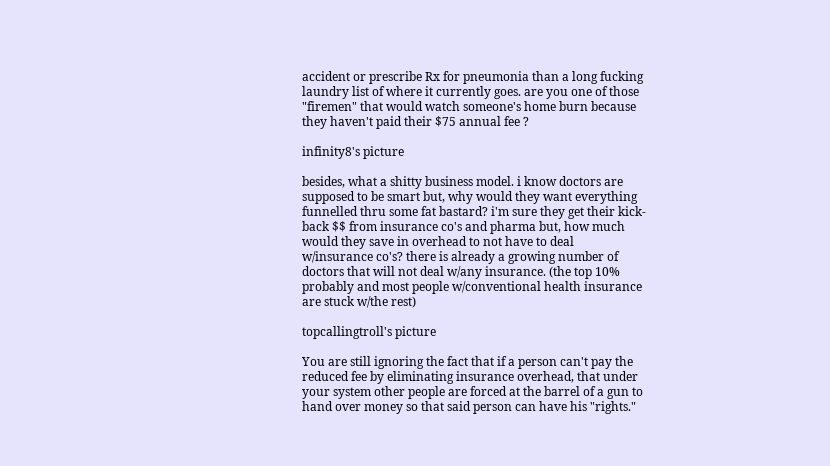accident or prescribe Rx for pneumonia than a long fucking laundry list of where it currently goes. are you one of those "firemen" that would watch someone's home burn because they haven't paid their $75 annual fee ?

infinity8's picture

besides, what a shitty business model. i know doctors are supposed to be smart but, why would they want everything funnelled thru some fat bastard? i'm sure they get their kick-back $$ from insurance co's and pharma but, how much would they save in overhead to not have to deal w/insurance co's? there is already a growing number of doctors that will not deal w/any insurance. (the top 10% probably and most people w/conventional health insurance are stuck w/the rest)

topcallingtroll's picture

You are still ignoring the fact that if a person can't pay the reduced fee by eliminating insurance overhead, that under your system other people are forced at the barrel of a gun to hand over money so that said person can have his "rights."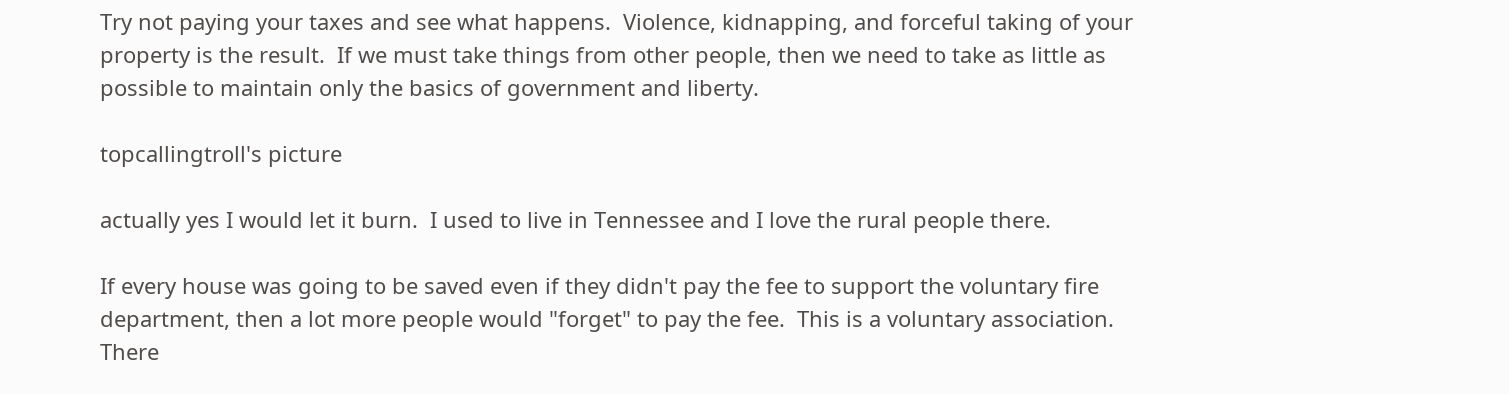Try not paying your taxes and see what happens.  Violence, kidnapping, and forceful taking of your property is the result.  If we must take things from other people, then we need to take as little as possible to maintain only the basics of government and liberty.

topcallingtroll's picture

actually yes I would let it burn.  I used to live in Tennessee and I love the rural people there.

If every house was going to be saved even if they didn't pay the fee to support the voluntary fire department, then a lot more people would "forget" to pay the fee.  This is a voluntary association.  There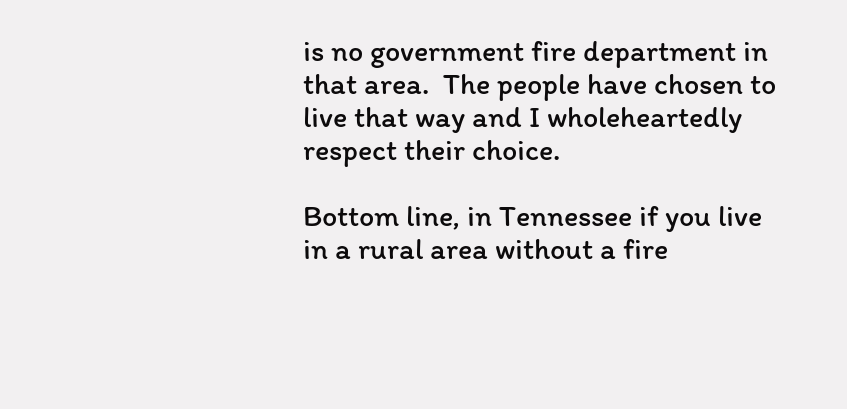is no government fire department in that area.  The people have chosen to live that way and I wholeheartedly respect their choice.

Bottom line, in Tennessee if you live in a rural area without a fire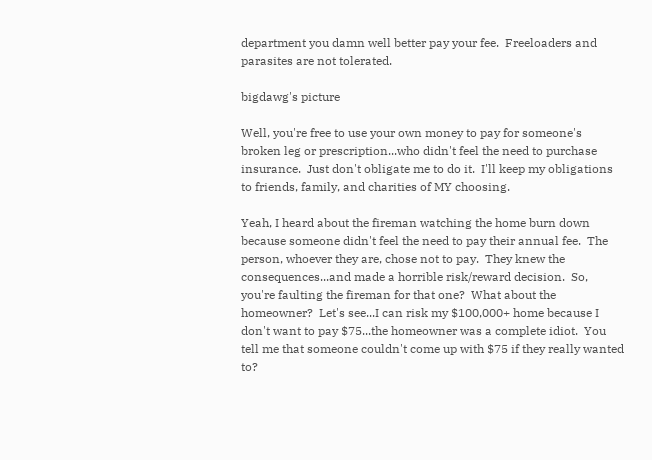department you damn well better pay your fee.  Freeloaders and parasites are not tolerated.

bigdawg's picture

Well, you're free to use your own money to pay for someone's broken leg or prescription...who didn't feel the need to purchase insurance.  Just don't obligate me to do it.  I'll keep my obligations to friends, family, and charities of MY choosing.

Yeah, I heard about the fireman watching the home burn down because someone didn't feel the need to pay their annual fee.  The person, whoever they are, chose not to pay.  They knew the consequences...and made a horrible risk/reward decision.  So, you're faulting the fireman for that one?  What about the homeowner?  Let's see...I can risk my $100,000+ home because I don't want to pay $75...the homeowner was a complete idiot.  You tell me that someone couldn't come up with $75 if they really wanted to?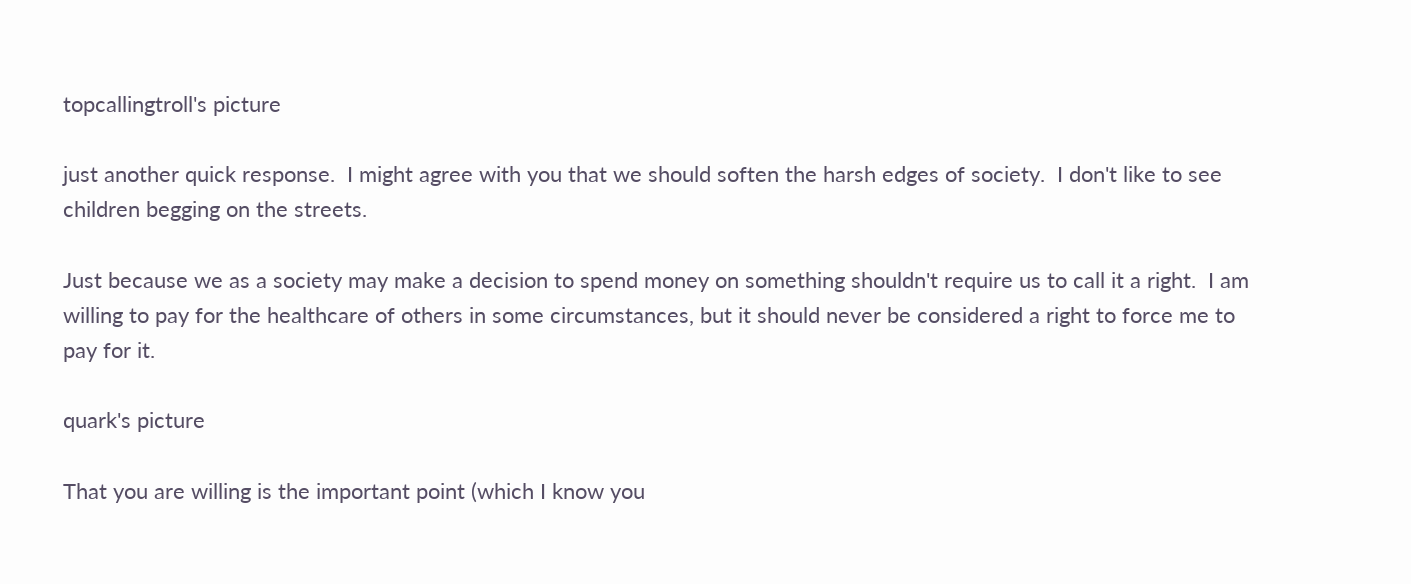topcallingtroll's picture

just another quick response.  I might agree with you that we should soften the harsh edges of society.  I don't like to see children begging on the streets.

Just because we as a society may make a decision to spend money on something shouldn't require us to call it a right.  I am willing to pay for the healthcare of others in some circumstances, but it should never be considered a right to force me to pay for it.

quark's picture

That you are willing is the important point (which I know you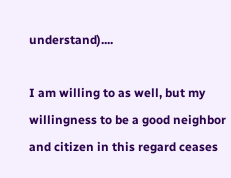understand)....

I am willing to as well, but my willingness to be a good neighbor and citizen in this regard ceases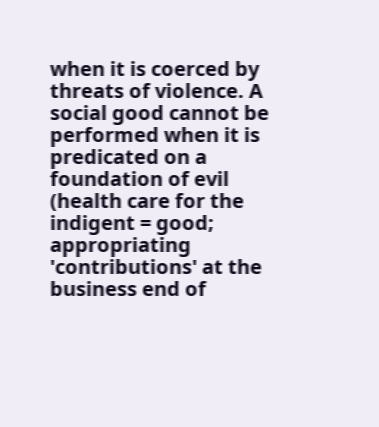when it is coerced by threats of violence. A social good cannot be performed when it is predicated on a foundation of evil (health care for the indigent = good; appropriating 'contributions' at the business end of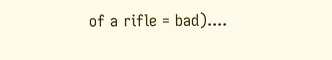of a rifle = bad)....